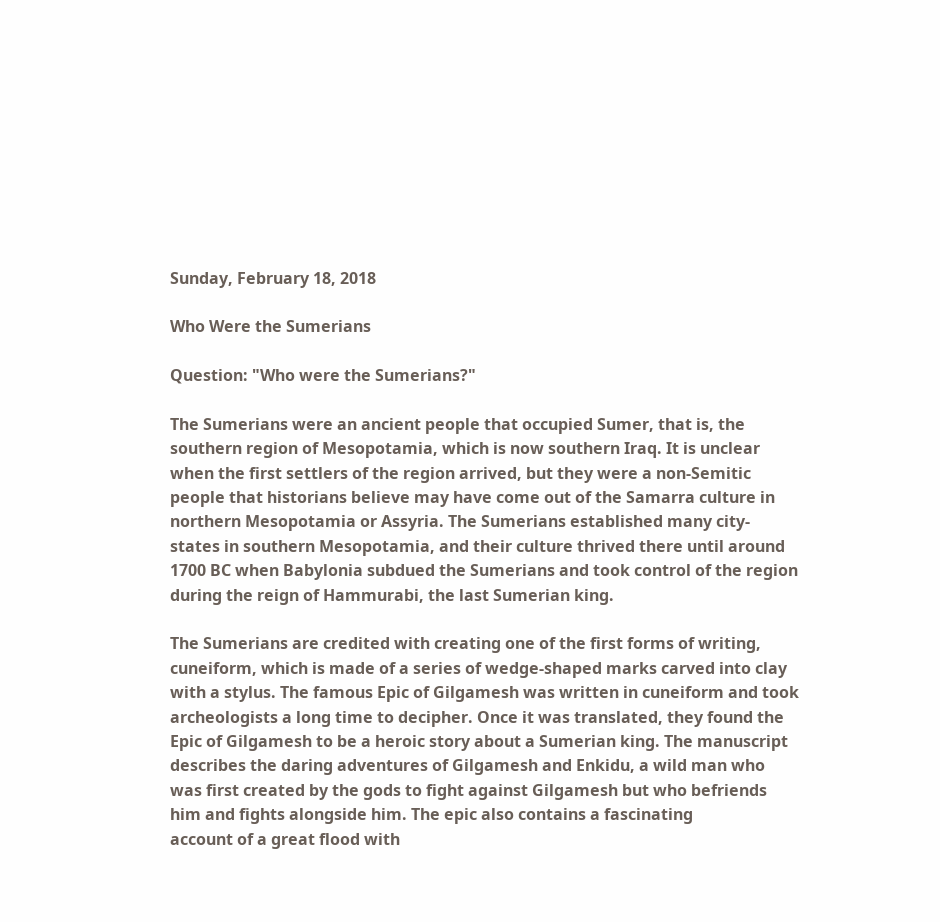Sunday, February 18, 2018

Who Were the Sumerians

Question: "Who were the Sumerians?"

The Sumerians were an ancient people that occupied Sumer, that is, the southern region of Mesopotamia, which is now southern Iraq. It is unclear when the first settlers of the region arrived, but they were a non-Semitic people that historians believe may have come out of the Samarra culture in northern Mesopotamia or Assyria. The Sumerians established many city-states in southern Mesopotamia, and their culture thrived there until around 1700 BC when Babylonia subdued the Sumerians and took control of the region during the reign of Hammurabi, the last Sumerian king.

The Sumerians are credited with creating one of the first forms of writing, cuneiform, which is made of a series of wedge-shaped marks carved into clay with a stylus. The famous Epic of Gilgamesh was written in cuneiform and took archeologists a long time to decipher. Once it was translated, they found the Epic of Gilgamesh to be a heroic story about a Sumerian king. The manuscript describes the daring adventures of Gilgamesh and Enkidu, a wild man who was first created by the gods to fight against Gilgamesh but who befriends him and fights alongside him. The epic also contains a fascinating
account of a great flood with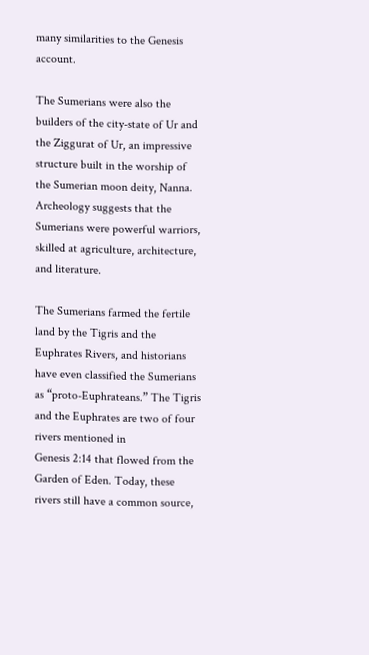many similarities to the Genesis account.

The Sumerians were also the builders of the city-state of Ur and the Ziggurat of Ur, an impressive structure built in the worship of the Sumerian moon deity, Nanna. Archeology suggests that the Sumerians were powerful warriors, skilled at agriculture, architecture, and literature.

The Sumerians farmed the fertile land by the Tigris and the Euphrates Rivers, and historians have even classified the Sumerians as “proto-Euphrateans.” The Tigris and the Euphrates are two of four rivers mentioned in
Genesis 2:14 that flowed from the Garden of Eden. Today, these rivers still have a common source,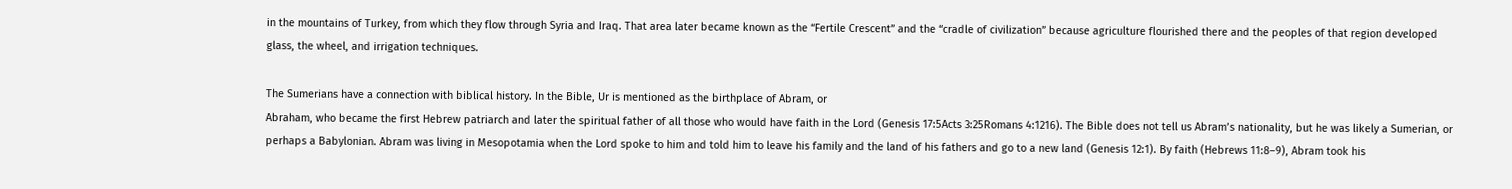in the mountains of Turkey, from which they flow through Syria and Iraq. That area later became known as the “Fertile Crescent” and the “cradle of civilization” because agriculture flourished there and the peoples of that region developed glass, the wheel, and irrigation techniques.

The Sumerians have a connection with biblical history. In the Bible, Ur is mentioned as the birthplace of Abram, or
Abraham, who became the first Hebrew patriarch and later the spiritual father of all those who would have faith in the Lord (Genesis 17:5Acts 3:25Romans 4:1216). The Bible does not tell us Abram’s nationality, but he was likely a Sumerian, or perhaps a Babylonian. Abram was living in Mesopotamia when the Lord spoke to him and told him to leave his family and the land of his fathers and go to a new land (Genesis 12:1). By faith (Hebrews 11:8–9), Abram took his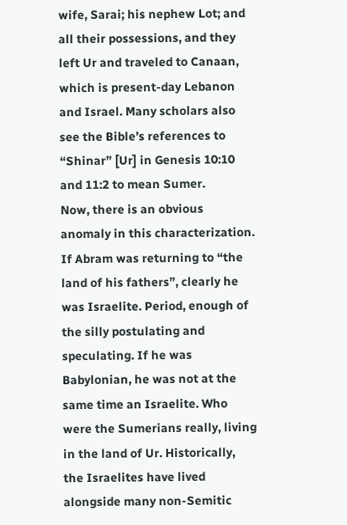wife, Sarai; his nephew Lot; and all their possessions, and they left Ur and traveled to Canaan, which is present-day Lebanon and Israel. Many scholars also see the Bible’s references to “Shinar” [Ur] in Genesis 10:10 and 11:2 to mean Sumer.
Now, there is an obvious anomaly in this characterization. If Abram was returning to “the land of his fathers”, clearly he was Israelite. Period, enough of the silly postulating and speculating. If he was Babylonian, he was not at the same time an Israelite. Who were the Sumerians really, living in the land of Ur. Historically, the Israelites have lived alongside many non-Semitic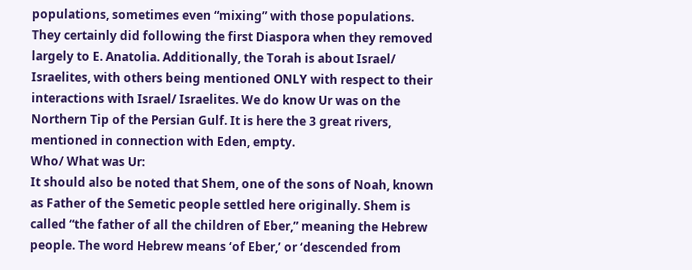populations, sometimes even “mixing” with those populations. They certainly did following the first Diaspora when they removed largely to E. Anatolia. Additionally, the Torah is about Israel/ Israelites, with others being mentioned ONLY with respect to their interactions with Israel/ Israelites. We do know Ur was on the Northern Tip of the Persian Gulf. It is here the 3 great rivers, mentioned in connection with Eden, empty.
Who/ What was Ur:
It should also be noted that Shem, one of the sons of Noah, known as Father of the Semetic people settled here originally. Shem is called “the father of all the children of Eber,” meaning the Hebrew people. The word Hebrew means ‘of Eber,’ or ‘descended from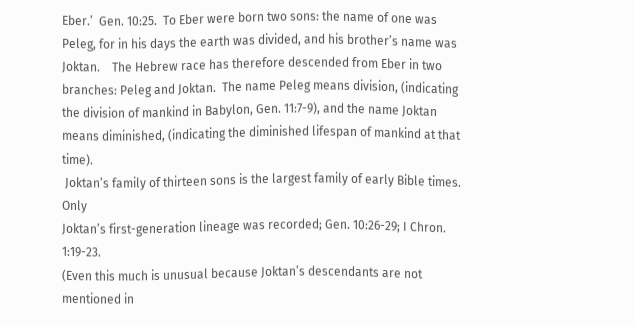Eber.’  Gen. 10:25.  To Eber were born two sons: the name of one was Peleg, for in his days the earth was divided, and his brother’s name was Joktan.    The Hebrew race has therefore descended from Eber in two branches: Peleg and Joktan.  The name Peleg means division, (indicating the division of mankind in Babylon, Gen. 11:7-9), and the name Joktan means diminished, (indicating the diminished lifespan of mankind at that time).
 Joktan’s family of thirteen sons is the largest family of early Bible times.  Only
Joktan’s first-generation lineage was recorded; Gen. 10:26-29; I Chron. 1:19-23.
(Even this much is unusual because Joktan’s descendants are not mentioned in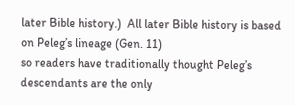later Bible history.)  All later Bible history is based on Peleg’s lineage (Gen. 11)
so readers have traditionally thought Peleg’s descendants are the only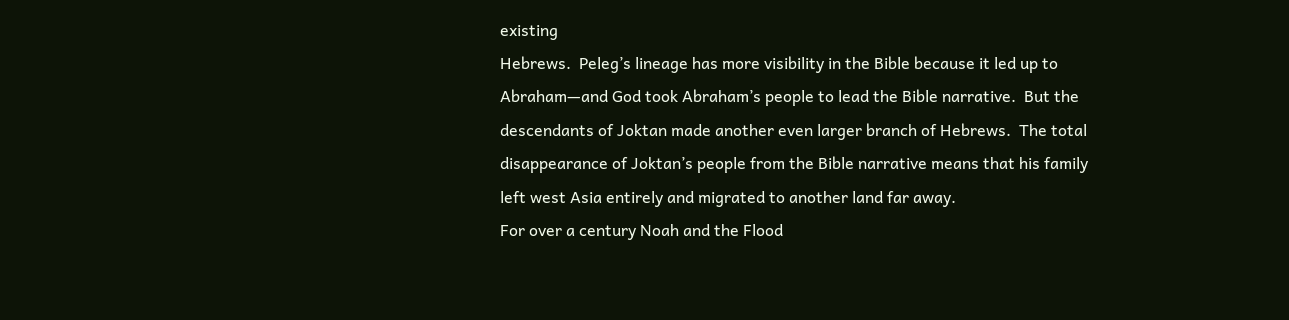existing
Hebrews.  Peleg’s lineage has more visibility in the Bible because it led up to
Abraham—and God took Abraham’s people to lead the Bible narrative.  But the
descendants of Joktan made another even larger branch of Hebrews.  The total
disappearance of Joktan’s people from the Bible narrative means that his family
left west Asia entirely and migrated to another land far away.
For over a century Noah and the Flood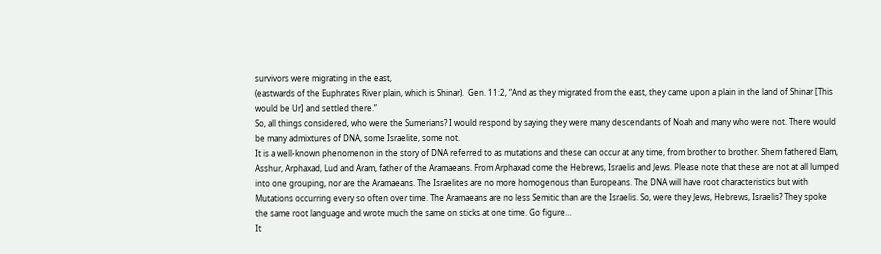survivors were migrating in the east,
(eastwards of the Euphrates River plain, which is Shinar).  Gen. 11:2, “And as they migrated from the east, they came upon a plain in the land of Shinar [This would be Ur] and settled there.”
So, all things considered, who were the Sumerians? I would respond by saying they were many descendants of Noah and many who were not. There would be many admixtures of DNA, some Israelite, some not.
It is a well-known phenomenon in the story of DNA referred to as mutations and these can occur at any time, from brother to brother. Shem fathered Elam, Asshur, Arphaxad, Lud and Aram, father of the Aramaeans. From Arphaxad come the Hebrews, Israelis and Jews. Please note that these are not at all lumped into one grouping, nor are the Aramaeans. The Israelites are no more homogenous than Europeans. The DNA will have root characteristics but with Mutations occurring every so often over time. The Aramaeans are no less Semitic than are the Israelis. So, were they Jews, Hebrews, Israelis? They spoke the same root language and wrote much the same on sticks at one time. Go figure…
It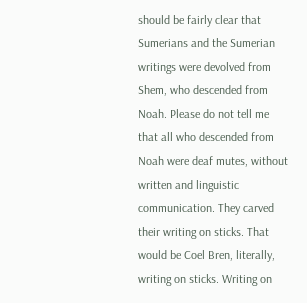should be fairly clear that Sumerians and the Sumerian writings were devolved from Shem, who descended from Noah. Please do not tell me that all who descended from Noah were deaf mutes, without written and linguistic communication. They carved their writing on sticks. That would be Coel Bren, literally, writing on sticks. Writing on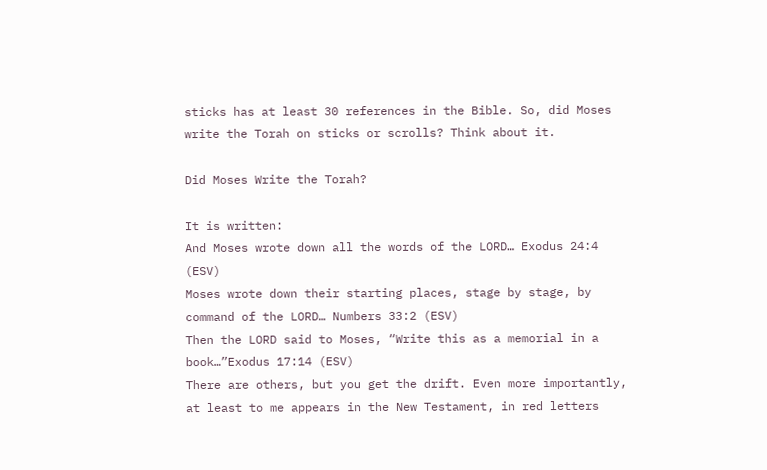sticks has at least 30 references in the Bible. So, did Moses write the Torah on sticks or scrolls? Think about it.

Did Moses Write the Torah?

It is written:
And Moses wrote down all the words of the LORD… Exodus 24:4 (ESV)
Moses wrote down their starting places, stage by stage, by command of the LORD… Numbers 33:2 (ESV)
Then the LORD said to Moses, “Write this as a memorial in a book…”Exodus 17:14 (ESV)
There are others, but you get the drift. Even more importantly, at least to me appears in the New Testament, in red letters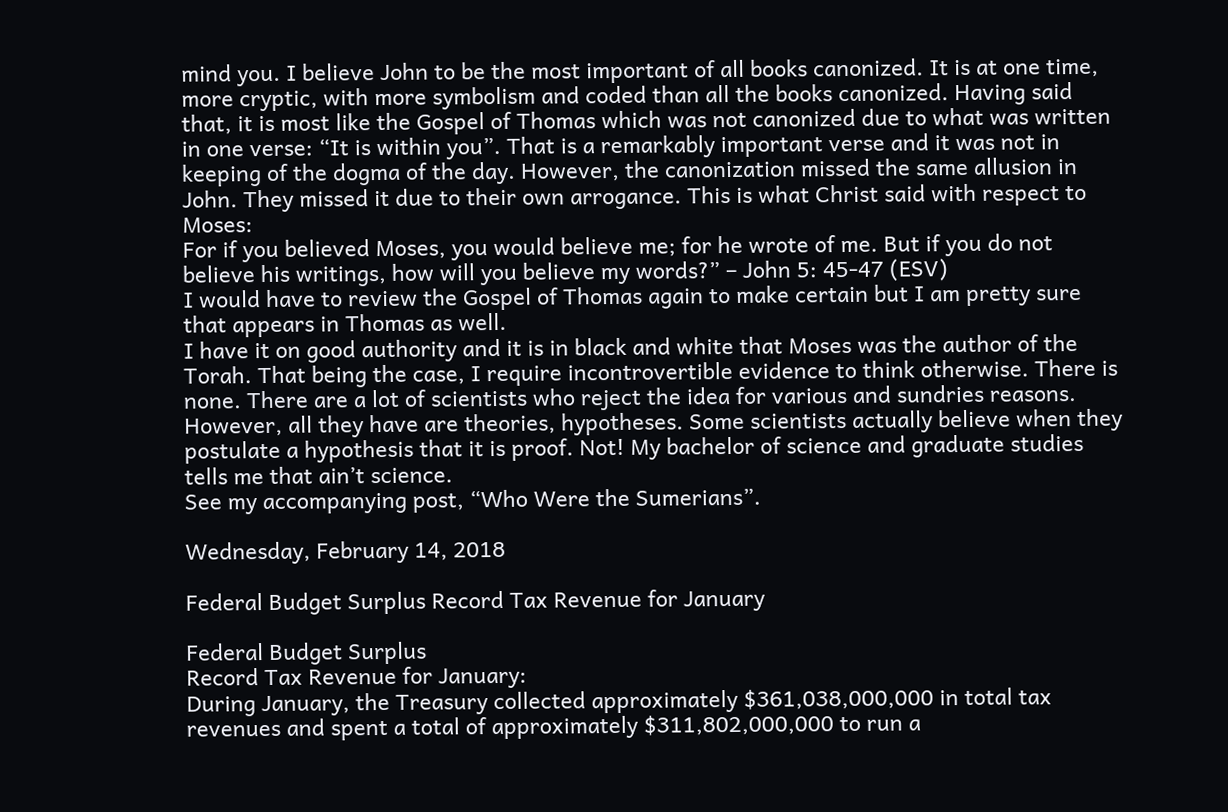mind you. I believe John to be the most important of all books canonized. It is at one time, more cryptic, with more symbolism and coded than all the books canonized. Having said that, it is most like the Gospel of Thomas which was not canonized due to what was written in one verse: “It is within you”. That is a remarkably important verse and it was not in keeping of the dogma of the day. However, the canonization missed the same allusion in John. They missed it due to their own arrogance. This is what Christ said with respect to Moses:
For if you believed Moses, you would believe me; for he wrote of me. But if you do not believe his writings, how will you believe my words?” – John 5: 45-47 (ESV)
I would have to review the Gospel of Thomas again to make certain but I am pretty sure that appears in Thomas as well.
I have it on good authority and it is in black and white that Moses was the author of the Torah. That being the case, I require incontrovertible evidence to think otherwise. There is none. There are a lot of scientists who reject the idea for various and sundries reasons. However, all they have are theories, hypotheses. Some scientists actually believe when they postulate a hypothesis that it is proof. Not! My bachelor of science and graduate studies tells me that ain’t science.
See my accompanying post, “Who Were the Sumerians”.

Wednesday, February 14, 2018

Federal Budget Surplus Record Tax Revenue for January

Federal Budget Surplus
Record Tax Revenue for January:
During January, the Treasury collected approximately $361,038,000,000 in total tax revenues and spent a total of approximately $311,802,000,000 to run a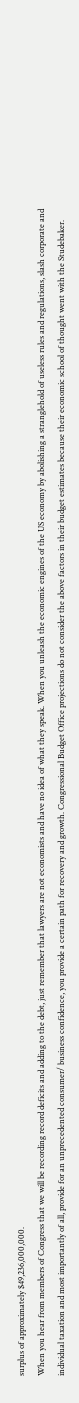surplus of approximately $49,236,000,000.
When you hear from members of Congress that we will be recording record deficits and adding to the debt, just remember that lawyers are not economists and have no idea of what they speak. When you unleash the economic engines of the US economy by abolishing a stranglehold of useless rules and regulations, slash corporate and individual taxation and most importantly of all, provide for an unprecedented consumer/ business confidence, you provide a certain path for recovery and growth. Congressional Budget Office projections do not consider the above factors in their budget estimates because their economic school of thought went with the Studebaker.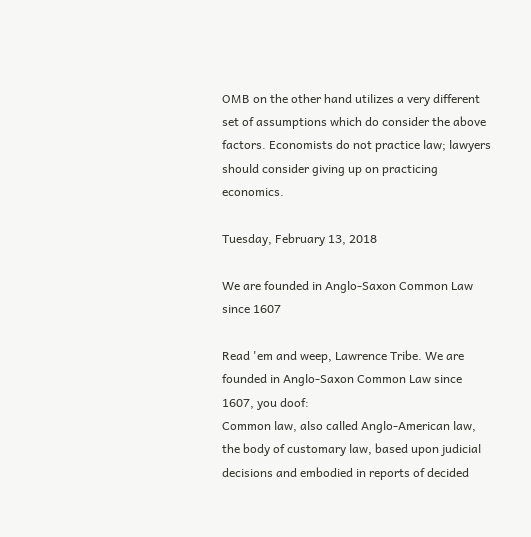OMB on the other hand utilizes a very different set of assumptions which do consider the above factors. Economists do not practice law; lawyers should consider giving up on practicing economics.

Tuesday, February 13, 2018

We are founded in Anglo-Saxon Common Law since 1607

Read 'em and weep, Lawrence Tribe. We are founded in Anglo-Saxon Common Law since 1607, you doof:
Common law, also called Anglo-American law, the body of customary law, based upon judicial decisions and embodied in reports of decided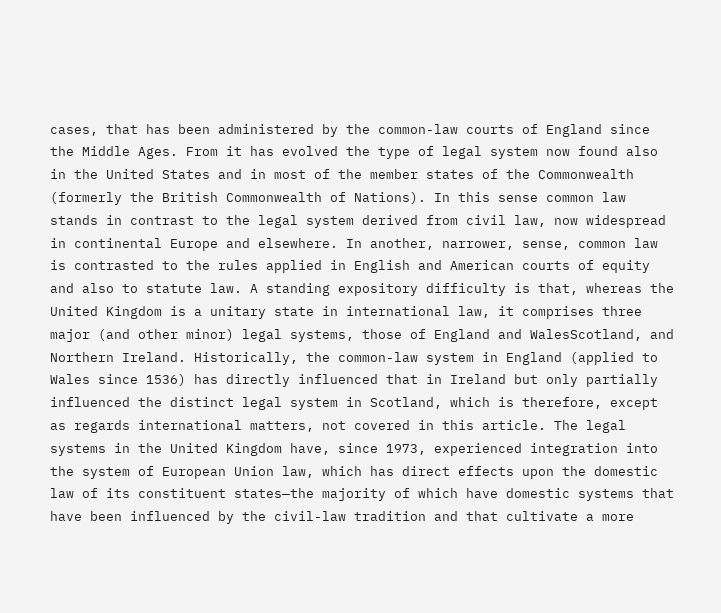cases, that has been administered by the common-law courts of England since the Middle Ages. From it has evolved the type of legal system now found also in the United States and in most of the member states of the Commonwealth (formerly the British Commonwealth of Nations). In this sense common law stands in contrast to the legal system derived from civil law, now widespread in continental Europe and elsewhere. In another, narrower, sense, common law is contrasted to the rules applied in English and American courts of equity and also to statute law. A standing expository difficulty is that, whereas the United Kingdom is a unitary state in international law, it comprises three major (and other minor) legal systems, those of England and WalesScotland, and Northern Ireland. Historically, the common-law system in England (applied to Wales since 1536) has directly influenced that in Ireland but only partially influenced the distinct legal system in Scotland, which is therefore, except as regards international matters, not covered in this article. The legal systems in the United Kingdom have, since 1973, experienced integration into the system of European Union law, which has direct effects upon the domestic law of its constituent states—the majority of which have domestic systems that have been influenced by the civil-law tradition and that cultivate a more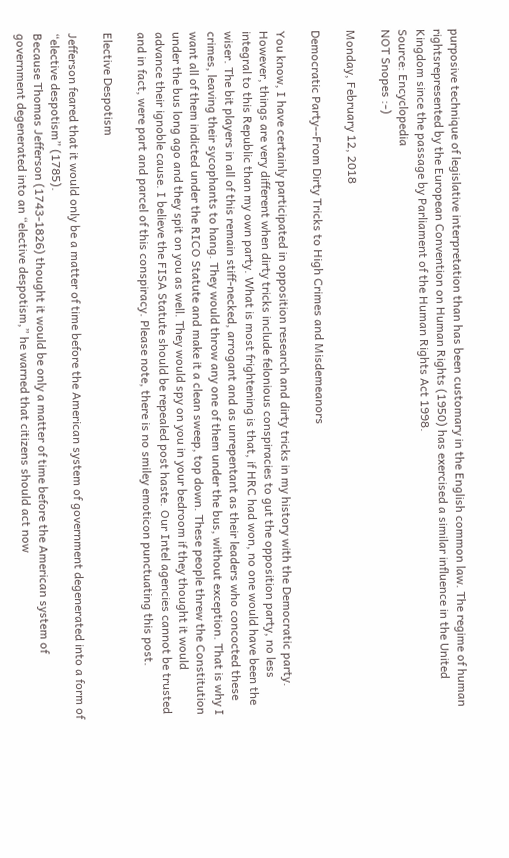purposive technique of legislative interpretation than has been customary in the English common law. The regime of human rightsrepresented by the European Convention on Human Rights (1950) has exercised a similar influence in the United Kingdom since the passage by Parliament of the Human Rights Act 1998.
Source: Encyclopedia
NOT Snopes :-)

Monday, February 12, 2018

Democratic Party--From Dirty Tricks to High Crimes and Misdemeanors

You know, I have certainly participated in opposition research and dirty tricks in my history with the Democratic party. However, things are very different when dirty tricks include felonious conspiracies to gut the opposition party, no less integral to this Republic than my own party. What is most frightening is that, if HRC had won, no one would have been the wiser. The bit players in all of this remain stiff-necked, arrogant and as unrepentant as their leaders who concocted these crimes, leaving their sycophants to hang. They would throw any one of them under the bus, without exception. That is why I want all of them indicted under the RICO Statute and make it a clean sweep, top down. These people threw the Constitution under the bus long ago and they spit on you as well. They would spy on you in your bedroom if they thought it would advance their ignoble cause. I believe the FISA Statute should be repealed post haste. Our Intel agencies cannot be trusted and in fact, were part and parcel of this conspiracy. Please note, there is no smiley emoticon punctuating this post.

Elective Despotism

Jefferson feared that it would only be a matter of time before the American system of government degenerated into a form of “elective despotism” (1785).
Because Thomas Jefferson (1743-1826) thought it would be only a matter of time before the American system of government degenerated into an “elective despotism,” he warned that citizens should act now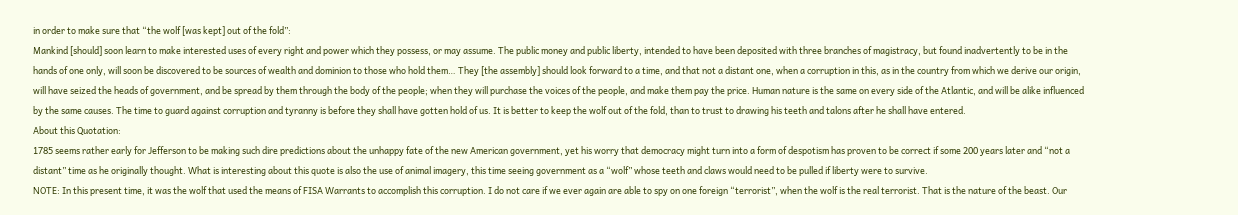in order to make sure that “the wolf [was kept] out of the fold”:
Mankind [should] soon learn to make interested uses of every right and power which they possess, or may assume. The public money and public liberty, intended to have been deposited with three branches of magistracy, but found inadvertently to be in the hands of one only, will soon be discovered to be sources of wealth and dominion to those who hold them… They [the assembly] should look forward to a time, and that not a distant one, when a corruption in this, as in the country from which we derive our origin, will have seized the heads of government, and be spread by them through the body of the people; when they will purchase the voices of the people, and make them pay the price. Human nature is the same on every side of the Atlantic, and will be alike influenced by the same causes. The time to guard against corruption and tyranny is before they shall have gotten hold of us. It is better to keep the wolf out of the fold, than to trust to drawing his teeth and talons after he shall have entered.
About this Quotation:
1785 seems rather early for Jefferson to be making such dire predictions about the unhappy fate of the new American government, yet his worry that democracy might turn into a form of despotism has proven to be correct if some 200 years later and “not a distant” time as he originally thought. What is interesting about this quote is also the use of animal imagery, this time seeing government as a “wolf” whose teeth and claws would need to be pulled if liberty were to survive.
NOTE: In this present time, it was the wolf that used the means of FISA Warrants to accomplish this corruption. I do not care if we ever again are able to spy on one foreign “terrorist”, when the wolf is the real terrorist. That is the nature of the beast. Our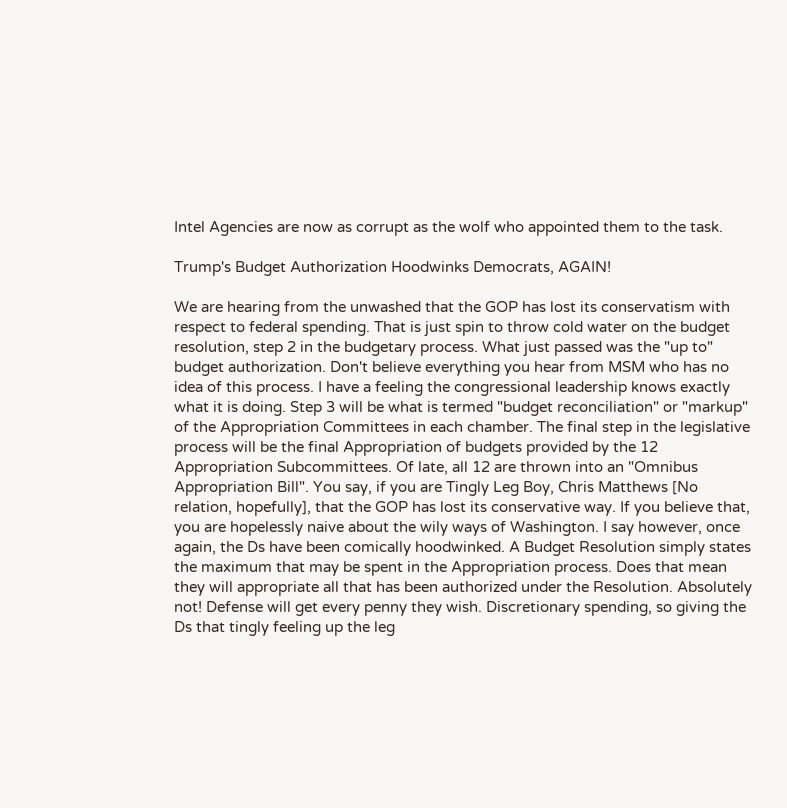Intel Agencies are now as corrupt as the wolf who appointed them to the task.

Trump's Budget Authorization Hoodwinks Democrats, AGAIN!

We are hearing from the unwashed that the GOP has lost its conservatism with respect to federal spending. That is just spin to throw cold water on the budget resolution, step 2 in the budgetary process. What just passed was the "up to" budget authorization. Don't believe everything you hear from MSM who has no idea of this process. I have a feeling the congressional leadership knows exactly what it is doing. Step 3 will be what is termed "budget reconciliation" or "markup" of the Appropriation Committees in each chamber. The final step in the legislative process will be the final Appropriation of budgets provided by the 12 Appropriation Subcommittees. Of late, all 12 are thrown into an "Omnibus Appropriation Bill". You say, if you are Tingly Leg Boy, Chris Matthews [No relation, hopefully], that the GOP has lost its conservative way. If you believe that, you are hopelessly naive about the wily ways of Washington. I say however, once again, the Ds have been comically hoodwinked. A Budget Resolution simply states the maximum that may be spent in the Appropriation process. Does that mean they will appropriate all that has been authorized under the Resolution. Absolutely not! Defense will get every penny they wish. Discretionary spending, so giving the Ds that tingly feeling up the leg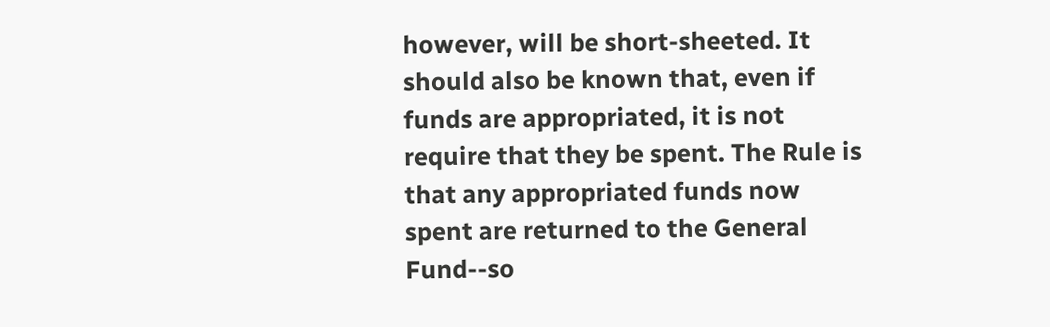however, will be short-sheeted. It should also be known that, even if funds are appropriated, it is not require that they be spent. The Rule is that any appropriated funds now spent are returned to the General Fund--so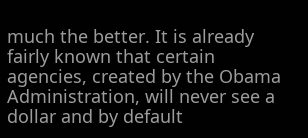much the better. It is already fairly known that certain agencies, created by the Obama Administration, will never see a dollar and by default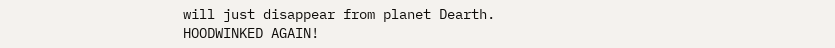will just disappear from planet Dearth. HOODWINKED AGAIN!